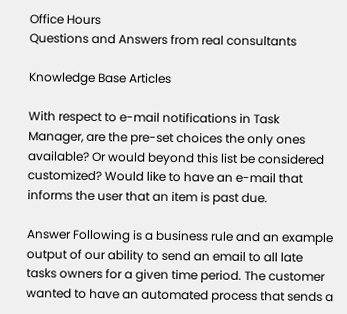Office Hours
Questions and Answers from real consultants

Knowledge Base Articles

With respect to e-mail notifications in Task Manager, are the pre-set choices the only ones available? Or would beyond this list be considered customized? Would like to have an e-mail that informs the user that an item is past due.

Answer Following is a business rule and an example output of our ability to send an email to all late tasks owners for a given time period. The customer wanted to have an automated process that sends a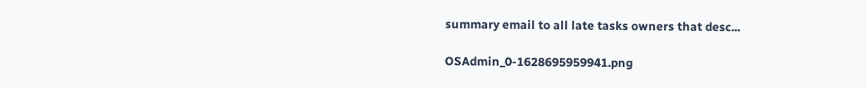summary email to all late tasks owners that desc...

OSAdmin_0-1628695959941.png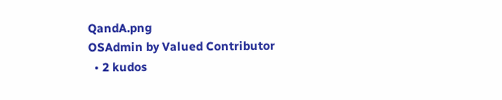QandA.png
OSAdmin by Valued Contributor
  • 2 kudos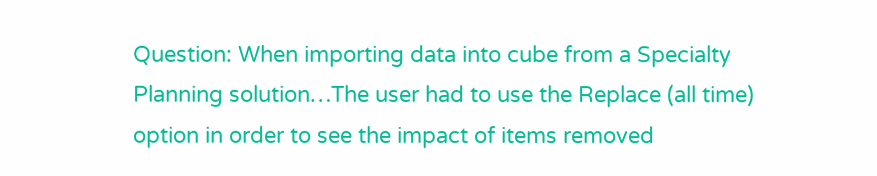Question: When importing data into cube from a Specialty Planning solution…The user had to use the Replace (all time) option in order to see the impact of items removed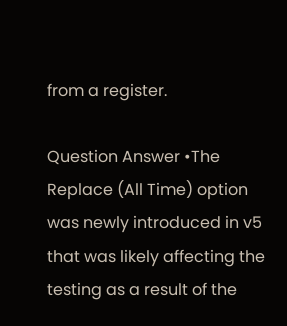from a register.

Question Answer •The Replace (All Time) option was newly introduced in v5 that was likely affecting the testing as a result of the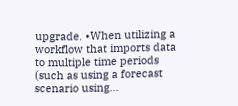upgrade. •When utilizing a workflow that imports data to multiple time periods (such as using a forecast scenario using...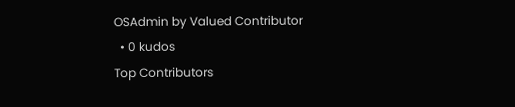OSAdmin by Valued Contributor
  • 0 kudos
Top Contributors